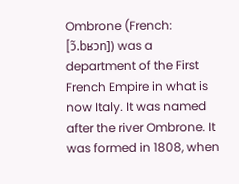Ombrone (French: [ɔ̃.bʁɔn]) was a department of the First French Empire in what is now Italy. It was named after the river Ombrone. It was formed in 1808, when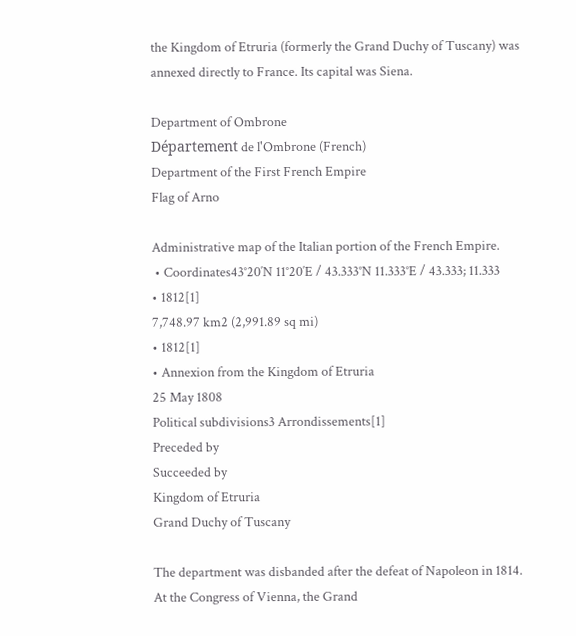the Kingdom of Etruria (formerly the Grand Duchy of Tuscany) was annexed directly to France. Its capital was Siena.

Department of Ombrone
Département de l'Ombrone (French)
Department of the First French Empire
Flag of Arno

Administrative map of the Italian portion of the French Empire.
 • Coordinates43°20′N 11°20′E / 43.333°N 11.333°E / 43.333; 11.333
• 1812[1]
7,748.97 km2 (2,991.89 sq mi)
• 1812[1]
• Annexion from the Kingdom of Etruria
25 May 1808
Political subdivisions3 Arrondissements[1]
Preceded by
Succeeded by
Kingdom of Etruria
Grand Duchy of Tuscany

The department was disbanded after the defeat of Napoleon in 1814. At the Congress of Vienna, the Grand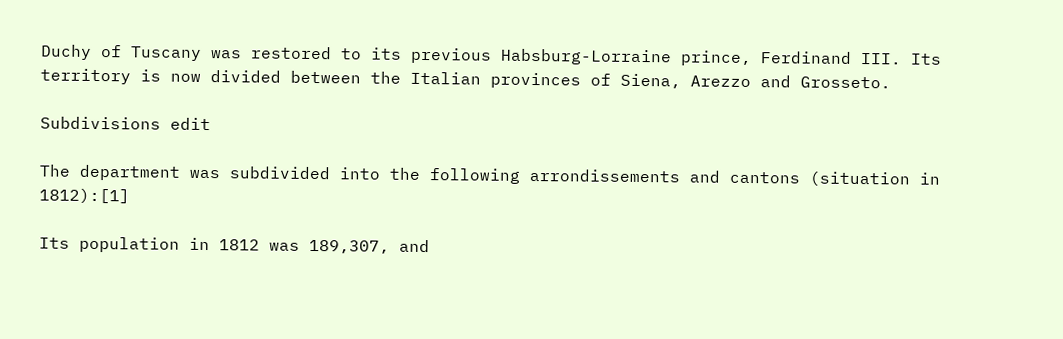Duchy of Tuscany was restored to its previous Habsburg-Lorraine prince, Ferdinand III. Its territory is now divided between the Italian provinces of Siena, Arezzo and Grosseto.

Subdivisions edit

The department was subdivided into the following arrondissements and cantons (situation in 1812):[1]

Its population in 1812 was 189,307, and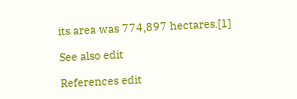its area was 774,897 hectares.[1]

See also edit

References edit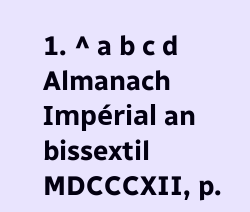1. ^ a b c d Almanach Impérial an bissextil MDCCCXII, p.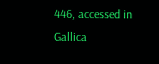446, accessed in Gallica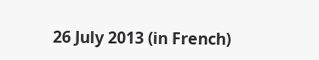26 July 2013 (in French)